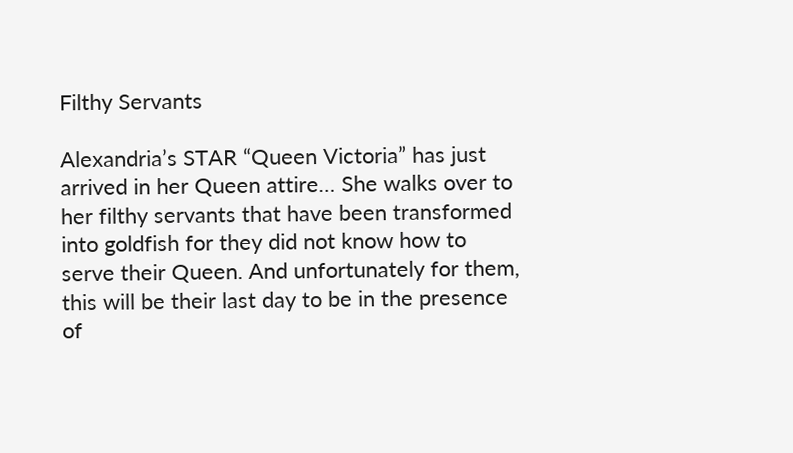Filthy Servants

Alexandria’s STAR “Queen Victoria” has just arrived in her Queen attire… She walks over to her filthy servants that have been transformed into goldfish for they did not know how to serve their Queen. And unfortunately for them, this will be their last day to be in the presence of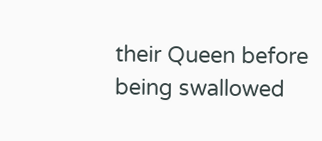their Queen before being swallowed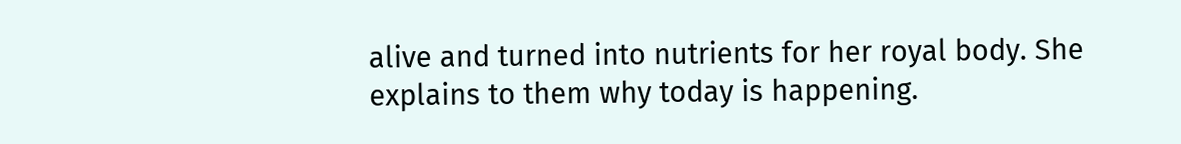alive and turned into nutrients for her royal body. She explains to them why today is happening.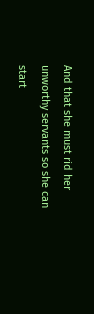And that she must rid her unworthy servants so she can start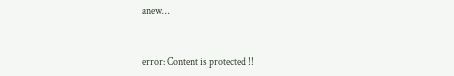anew…


error: Content is protected !!